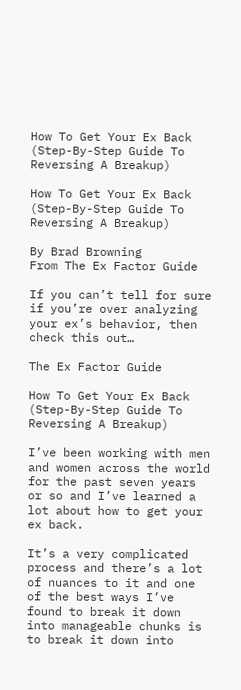How To Get Your Ex Back (Step-By-Step Guide To Reversing A Breakup)

How To Get Your Ex Back (Step-By-Step Guide To Reversing A Breakup)

By Brad Browning
From The Ex Factor Guide

If you can’t tell for sure if you’re over analyzing your ex’s behavior, then check this out…

The Ex Factor Guide

How To Get Your Ex Back (Step-By-Step Guide To Reversing A Breakup)

I’ve been working with men and women across the world for the past seven years or so and I’ve learned a lot about how to get your ex back.

It’s a very complicated process and there’s a lot of nuances to it and one of the best ways I’ve found to break it down into manageable chunks is to break it down into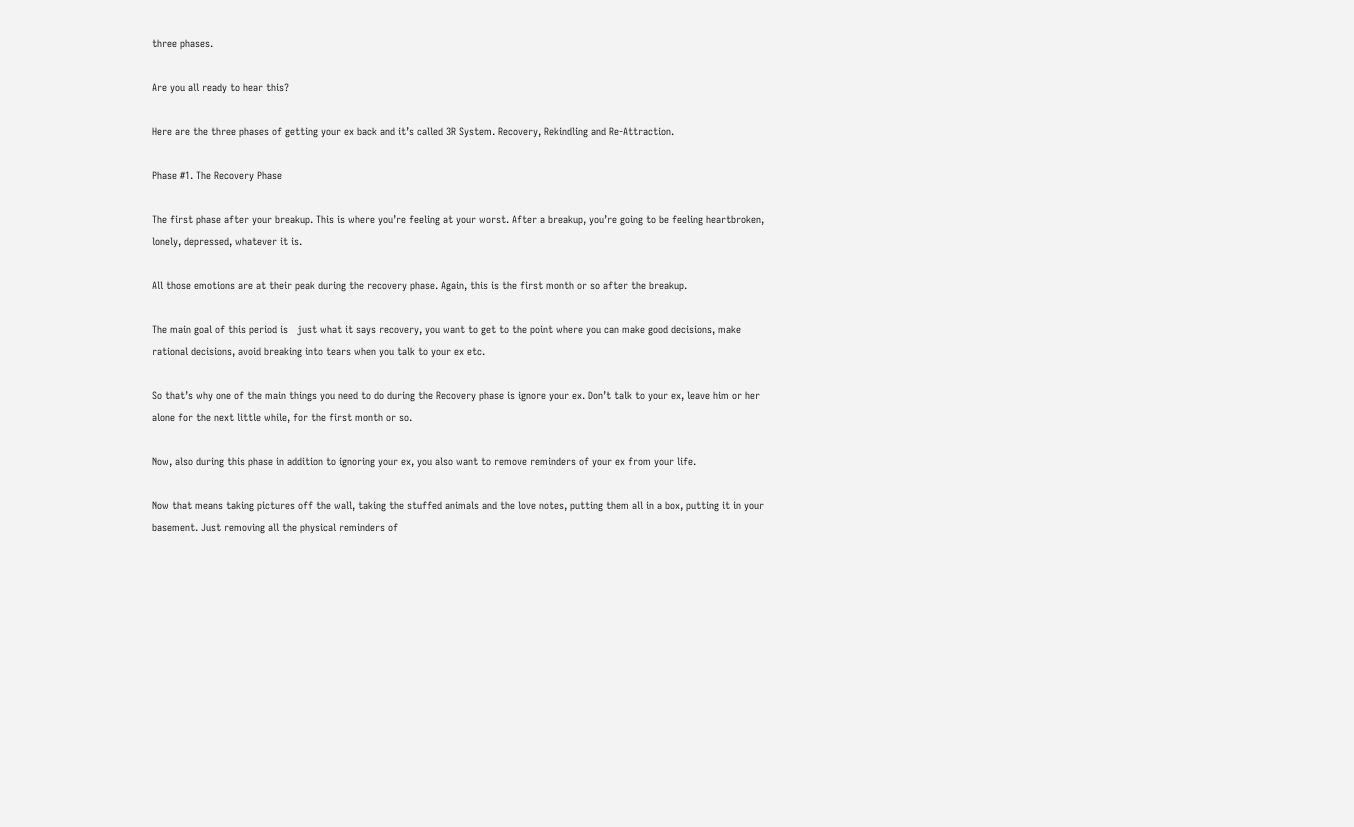three phases.

Are you all ready to hear this?

Here are the three phases of getting your ex back and it’s called 3R System. Recovery, Rekindling and Re-Attraction.

Phase #1. The Recovery Phase

The first phase after your breakup. This is where you’re feeling at your worst. After a breakup, you’re going to be feeling heartbroken, lonely, depressed, whatever it is.

All those emotions are at their peak during the recovery phase. Again, this is the first month or so after the breakup.

The main goal of this period is   just what it says recovery, you want to get to the point where you can make good decisions, make rational decisions, avoid breaking into tears when you talk to your ex etc.

So that’s why one of the main things you need to do during the Recovery phase is ignore your ex. Don’t talk to your ex, leave him or her alone for the next little while, for the first month or so.

Now, also during this phase in addition to ignoring your ex, you also want to remove reminders of your ex from your life.

Now that means taking pictures off the wall, taking the stuffed animals and the love notes, putting them all in a box, putting it in your basement. Just removing all the physical reminders of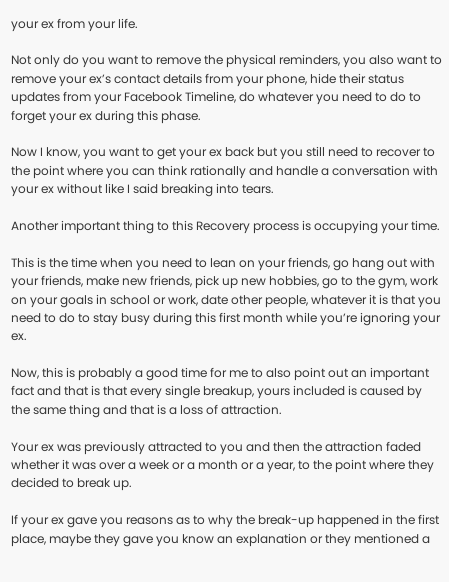your ex from your life.

Not only do you want to remove the physical reminders, you also want to remove your ex’s contact details from your phone, hide their status updates from your Facebook Timeline, do whatever you need to do to forget your ex during this phase.

Now I know, you want to get your ex back but you still need to recover to the point where you can think rationally and handle a conversation with your ex without like I said breaking into tears.

Another important thing to this Recovery process is occupying your time.

This is the time when you need to lean on your friends, go hang out with your friends, make new friends, pick up new hobbies, go to the gym, work on your goals in school or work, date other people, whatever it is that you need to do to stay busy during this first month while you’re ignoring your ex.

Now, this is probably a good time for me to also point out an important fact and that is that every single breakup, yours included is caused by the same thing and that is a loss of attraction.

Your ex was previously attracted to you and then the attraction faded whether it was over a week or a month or a year, to the point where they decided to break up.

If your ex gave you reasons as to why the break-up happened in the first place, maybe they gave you know an explanation or they mentioned a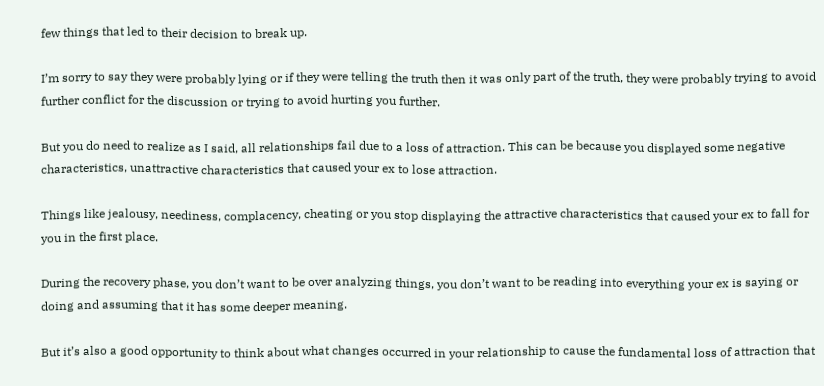few things that led to their decision to break up.

I’m sorry to say they were probably lying or if they were telling the truth then it was only part of the truth, they were probably trying to avoid further conflict for the discussion or trying to avoid hurting you further.

But you do need to realize as I said, all relationships fail due to a loss of attraction. This can be because you displayed some negative characteristics, unattractive characteristics that caused your ex to lose attraction.

Things like jealousy, neediness, complacency, cheating or you stop displaying the attractive characteristics that caused your ex to fall for you in the first place.

During the recovery phase, you don’t want to be over analyzing things, you don’t want to be reading into everything your ex is saying or doing and assuming that it has some deeper meaning.

But it’s also a good opportunity to think about what changes occurred in your relationship to cause the fundamental loss of attraction that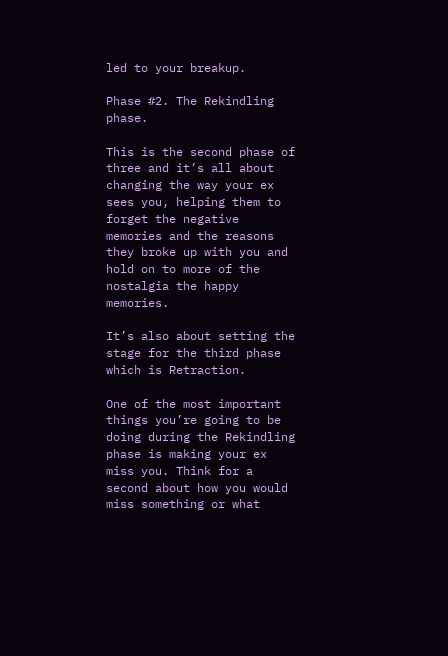led to your breakup.

Phase #2. The Rekindling phase.

This is the second phase of three and it’s all about changing the way your ex sees you, helping them to forget the negative memories and the reasons they broke up with you and hold on to more of the nostalgia the happy memories.

It’s also about setting the stage for the third phase which is Retraction.

One of the most important things you’re going to be doing during the Rekindling phase is making your ex miss you. Think for a second about how you would miss something or what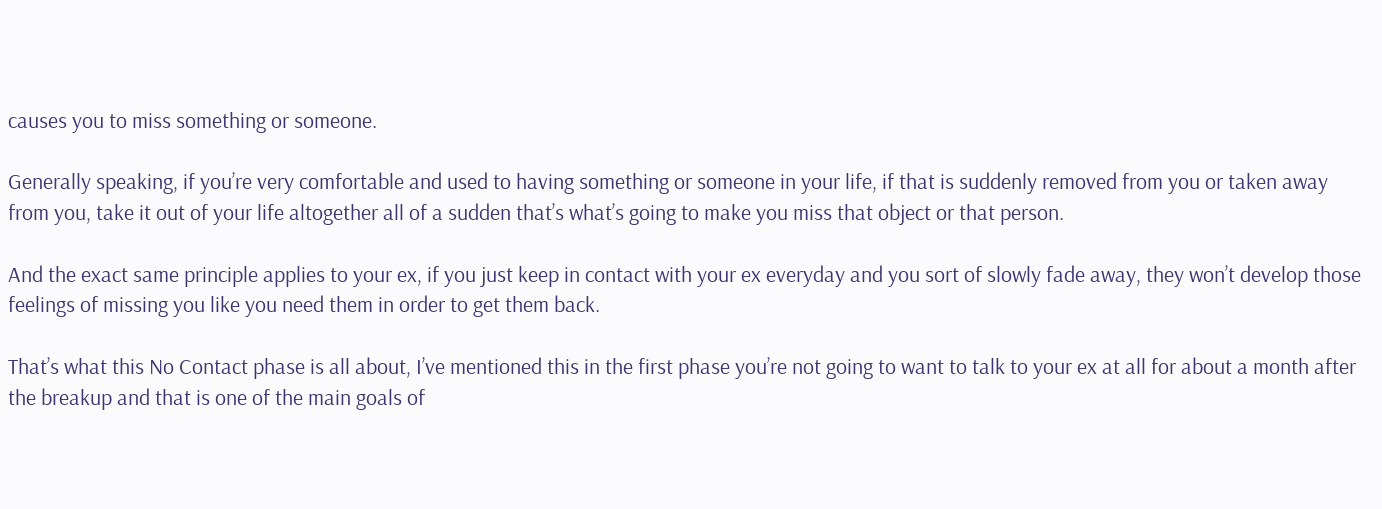causes you to miss something or someone.

Generally speaking, if you’re very comfortable and used to having something or someone in your life, if that is suddenly removed from you or taken away from you, take it out of your life altogether all of a sudden that’s what’s going to make you miss that object or that person.

And the exact same principle applies to your ex, if you just keep in contact with your ex everyday and you sort of slowly fade away, they won’t develop those feelings of missing you like you need them in order to get them back.

That’s what this No Contact phase is all about, I’ve mentioned this in the first phase you’re not going to want to talk to your ex at all for about a month after the breakup and that is one of the main goals of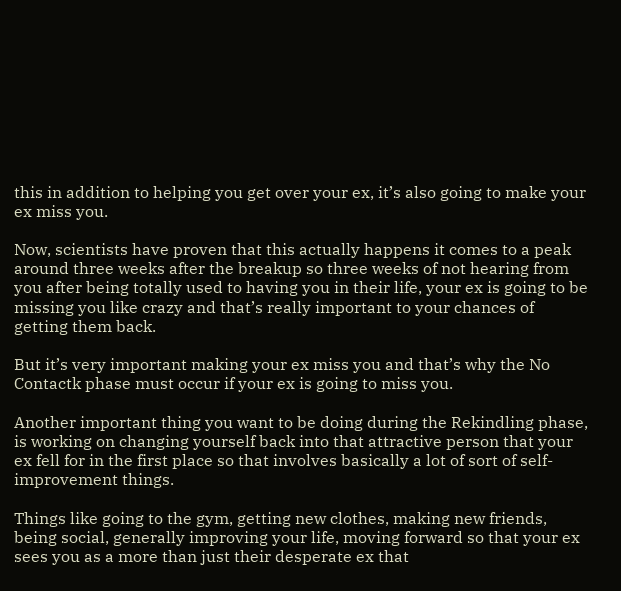this in addition to helping you get over your ex, it’s also going to make your ex miss you.

Now, scientists have proven that this actually happens it comes to a peak around three weeks after the breakup so three weeks of not hearing from you after being totally used to having you in their life, your ex is going to be missing you like crazy and that’s really important to your chances of getting them back.

But it’s very important making your ex miss you and that’s why the No Contactk phase must occur if your ex is going to miss you.

Another important thing you want to be doing during the Rekindling phase, is working on changing yourself back into that attractive person that your ex fell for in the first place so that involves basically a lot of sort of self-improvement things.

Things like going to the gym, getting new clothes, making new friends, being social, generally improving your life, moving forward so that your ex sees you as a more than just their desperate ex that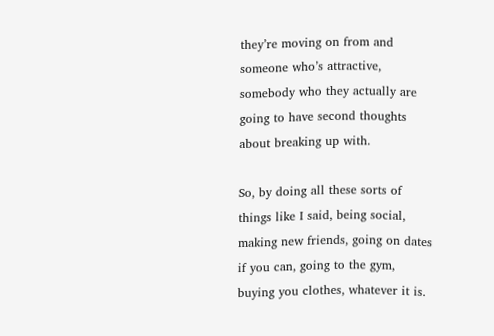they’re moving on from and someone who’s attractive, somebody who they actually are going to have second thoughts about breaking up with.

So, by doing all these sorts of things like I said, being social, making new friends, going on dates if you can, going to the gym, buying you clothes, whatever it is.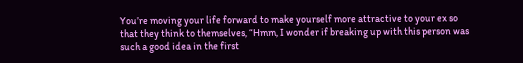You’re moving your life forward to make yourself more attractive to your ex so that they think to themselves, “Hmm, I wonder if breaking up with this person was such a good idea in the first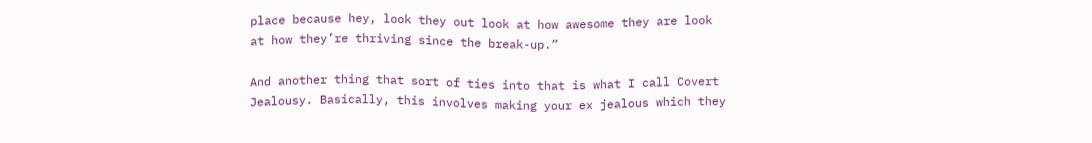place because hey, look they out look at how awesome they are look at how they’re thriving since the break-up.”

And another thing that sort of ties into that is what I call Covert Jealousy. Basically, this involves making your ex jealous which they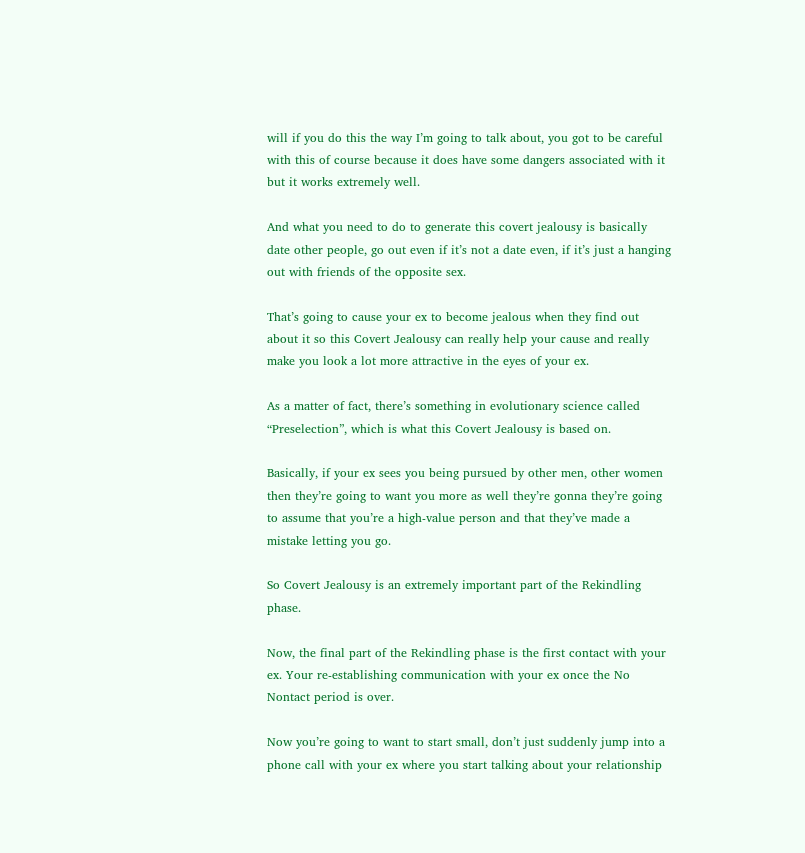will if you do this the way I’m going to talk about, you got to be careful with this of course because it does have some dangers associated with it but it works extremely well.

And what you need to do to generate this covert jealousy is basically date other people, go out even if it’s not a date even, if it’s just a hanging out with friends of the opposite sex.

That’s going to cause your ex to become jealous when they find out about it so this Covert Jealousy can really help your cause and really make you look a lot more attractive in the eyes of your ex.

As a matter of fact, there’s something in evolutionary science called “Preselection”, which is what this Covert Jealousy is based on.

Basically, if your ex sees you being pursued by other men, other women then they’re going to want you more as well they’re gonna they’re going to assume that you’re a high-value person and that they’ve made a mistake letting you go.

So Covert Jealousy is an extremely important part of the Rekindling phase.

Now, the final part of the Rekindling phase is the first contact with your ex. Your re-establishing communication with your ex once the No Nontact period is over.

Now you’re going to want to start small, don’t just suddenly jump into a phone call with your ex where you start talking about your relationship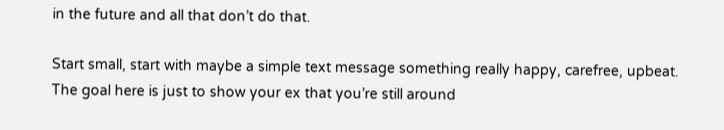in the future and all that don’t do that.

Start small, start with maybe a simple text message something really happy, carefree, upbeat. The goal here is just to show your ex that you’re still around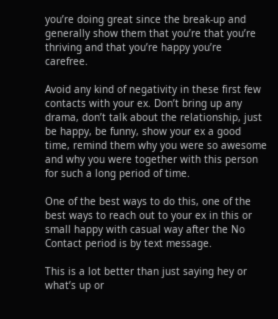you’re doing great since the break-up and generally show them that you’re that you’re thriving and that you’re happy you’re carefree.

Avoid any kind of negativity in these first few contacts with your ex. Don’t bring up any drama, don’t talk about the relationship, just be happy, be funny, show your ex a good time, remind them why you were so awesome and why you were together with this person for such a long period of time.

One of the best ways to do this, one of the best ways to reach out to your ex in this or small happy with casual way after the No Contact period is by text message.

This is a lot better than just saying hey or what’s up or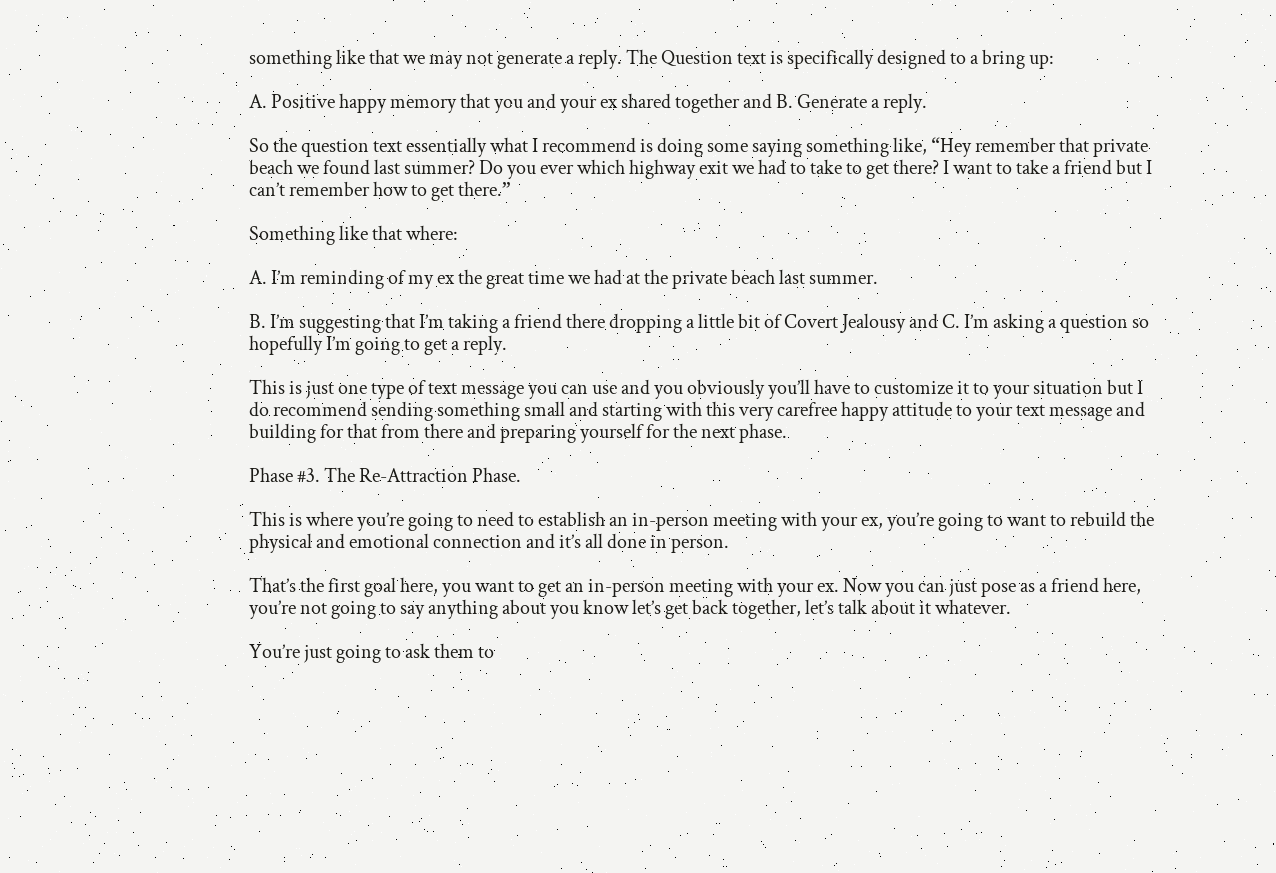something like that we may not generate a reply. The Question text is specifically designed to a bring up:

A. Positive happy memory that you and your ex shared together and B. Generate a reply.

So the question text essentially what I recommend is doing some saying something like, “Hey remember that private beach we found last summer? Do you ever which highway exit we had to take to get there? I want to take a friend but I can’t remember how to get there.”

Something like that where:

A. I’m reminding of my ex the great time we had at the private beach last summer.

B. I’m suggesting that I’m taking a friend there dropping a little bit of Covert Jealousy and C. I’m asking a question so hopefully I’m going to get a reply.

This is just one type of text message you can use and you obviously you’ll have to customize it to your situation but I do recommend sending something small and starting with this very carefree happy attitude to your text message and building for that from there and preparing yourself for the next phase.

Phase #3. The Re-Attraction Phase.

This is where you’re going to need to establish an in-person meeting with your ex, you’re going to want to rebuild the physical and emotional connection and it’s all done in person.

That’s the first goal here, you want to get an in-person meeting with your ex. Now you can just pose as a friend here, you’re not going to say anything about you know let’s get back together, let’s talk about it whatever.

You’re just going to ask them to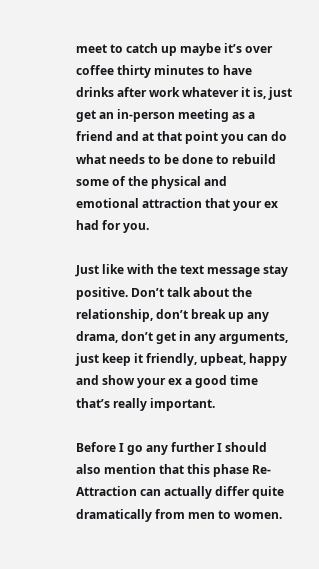meet to catch up maybe it’s over coffee thirty minutes to have drinks after work whatever it is, just get an in-person meeting as a friend and at that point you can do what needs to be done to rebuild some of the physical and emotional attraction that your ex had for you.

Just like with the text message stay positive. Don’t talk about the relationship, don’t break up any drama, don’t get in any arguments, just keep it friendly, upbeat, happy and show your ex a good time that’s really important.

Before I go any further I should also mention that this phase Re-Attraction can actually differ quite dramatically from men to women.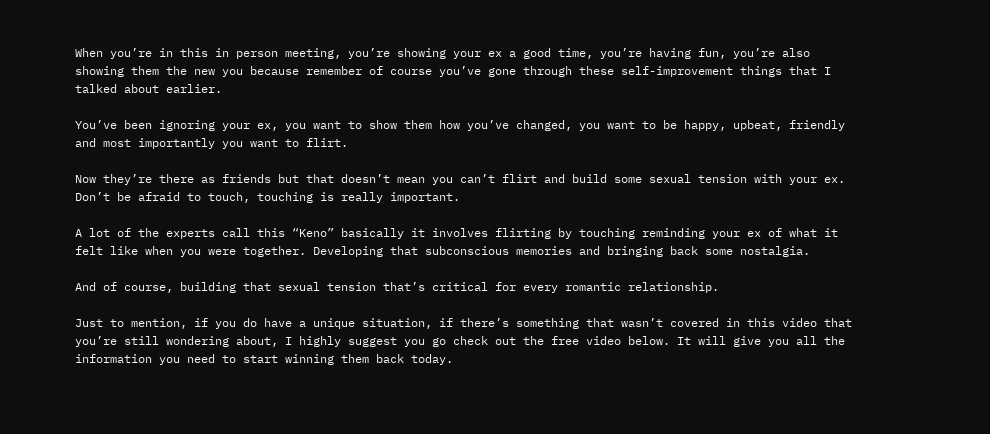When you’re in this in person meeting, you’re showing your ex a good time, you’re having fun, you’re also showing them the new you because remember of course you’ve gone through these self-improvement things that I talked about earlier.

You’ve been ignoring your ex, you want to show them how you’ve changed, you want to be happy, upbeat, friendly and most importantly you want to flirt.

Now they’re there as friends but that doesn’t mean you can’t flirt and build some sexual tension with your ex. Don’t be afraid to touch, touching is really important.

A lot of the experts call this “Keno” basically it involves flirting by touching reminding your ex of what it felt like when you were together. Developing that subconscious memories and bringing back some nostalgia.

And of course, building that sexual tension that’s critical for every romantic relationship.

Just to mention, if you do have a unique situation, if there’s something that wasn’t covered in this video that you’re still wondering about, I highly suggest you go check out the free video below. It will give you all the information you need to start winning them back today.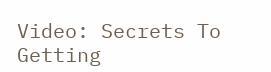Video: Secrets To Getting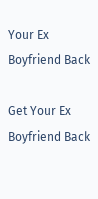Your Ex Boyfriend Back

Get Your Ex Boyfriend Back